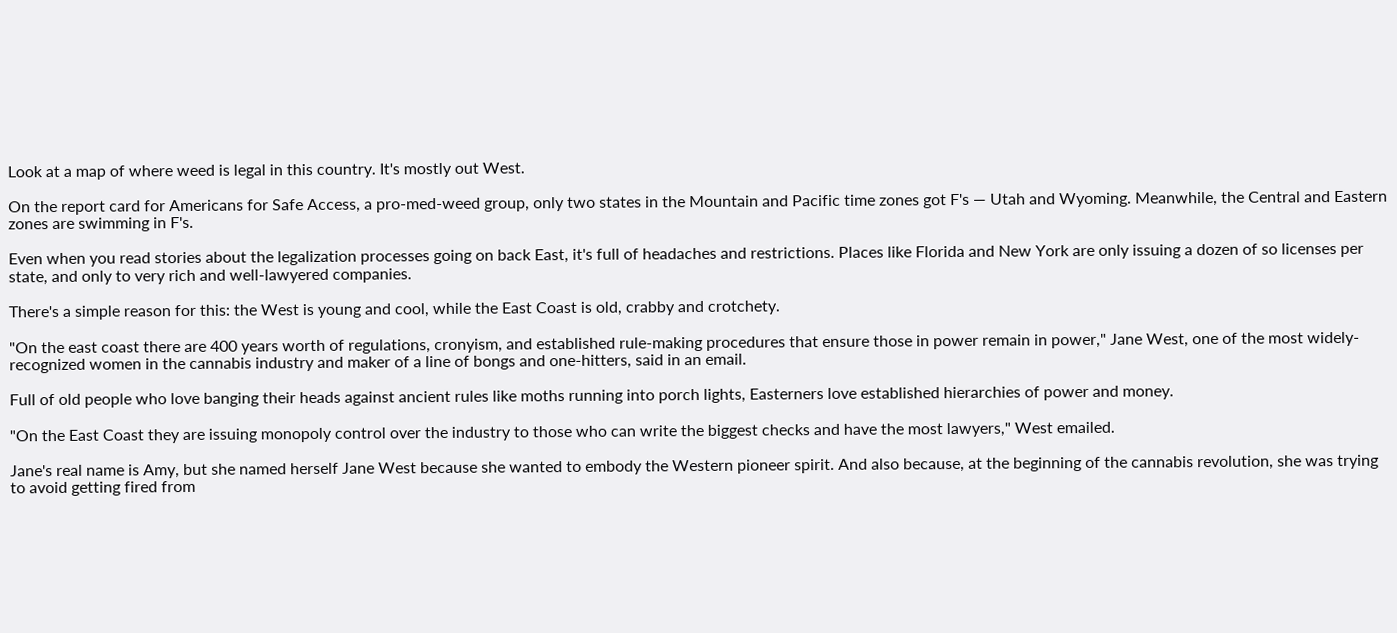Look at a map of where weed is legal in this country. It's mostly out West.

On the report card for Americans for Safe Access, a pro-med-weed group, only two states in the Mountain and Pacific time zones got F's — Utah and Wyoming. Meanwhile, the Central and Eastern zones are swimming in F's.

Even when you read stories about the legalization processes going on back East, it's full of headaches and restrictions. Places like Florida and New York are only issuing a dozen of so licenses per state, and only to very rich and well-lawyered companies.

There's a simple reason for this: the West is young and cool, while the East Coast is old, crabby and crotchety.

"On the east coast there are 400 years worth of regulations, cronyism, and established rule-making procedures that ensure those in power remain in power," Jane West, one of the most widely-recognized women in the cannabis industry and maker of a line of bongs and one-hitters, said in an email.

Full of old people who love banging their heads against ancient rules like moths running into porch lights, Easterners love established hierarchies of power and money.

"On the East Coast they are issuing monopoly control over the industry to those who can write the biggest checks and have the most lawyers," West emailed.

Jane's real name is Amy, but she named herself Jane West because she wanted to embody the Western pioneer spirit. And also because, at the beginning of the cannabis revolution, she was trying to avoid getting fired from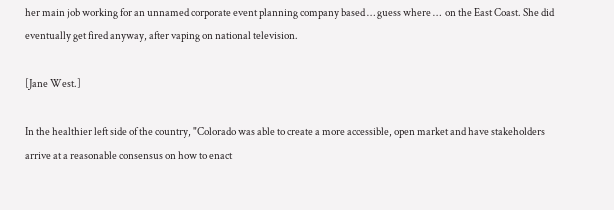her main job working for an unnamed corporate event planning company based … guess where …  on the East Coast. She did eventually get fired anyway, after vaping on national television.

[Jane West.]

In the healthier left side of the country, "Colorado was able to create a more accessible, open market and have stakeholders arrive at a reasonable consensus on how to enact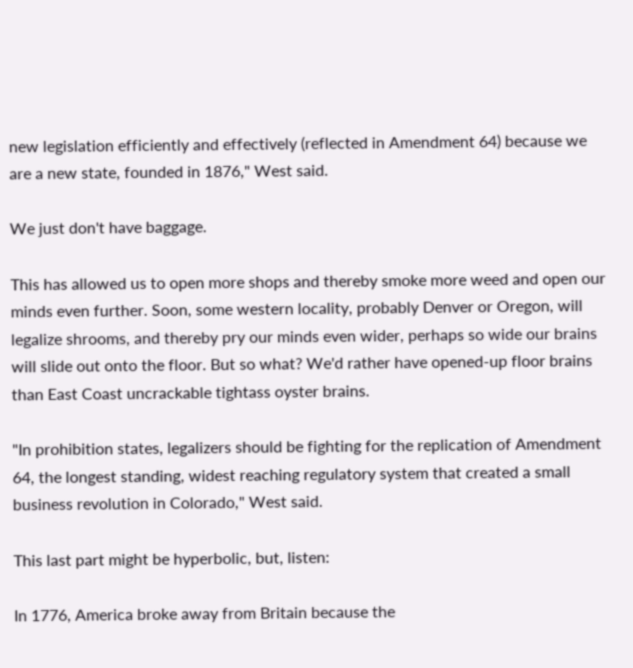new legislation efficiently and effectively (reflected in Amendment 64) because we are a new state, founded in 1876," West said.

We just don't have baggage.

This has allowed us to open more shops and thereby smoke more weed and open our minds even further. Soon, some western locality, probably Denver or Oregon, will legalize shrooms, and thereby pry our minds even wider, perhaps so wide our brains will slide out onto the floor. But so what? We'd rather have opened-up floor brains than East Coast uncrackable tightass oyster brains.

"In prohibition states, legalizers should be fighting for the replication of Amendment 64, the longest standing, widest reaching regulatory system that created a small business revolution in Colorado," West said.

This last part might be hyperbolic, but, listen:

In 1776, America broke away from Britain because the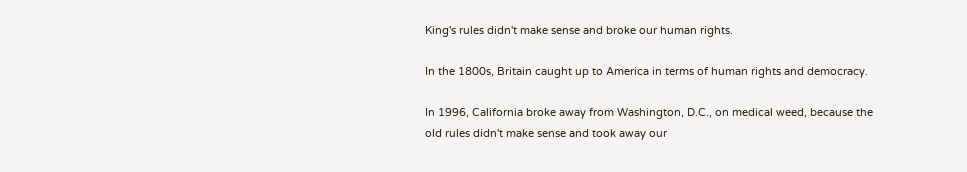King's rules didn't make sense and broke our human rights.

In the 1800s, Britain caught up to America in terms of human rights and democracy.

In 1996, California broke away from Washington, D.C., on medical weed, because the old rules didn't make sense and took away our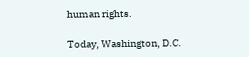human rights.

Today, Washington, D.C.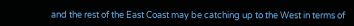and the rest of the East Coast may be catching up to the West in terms of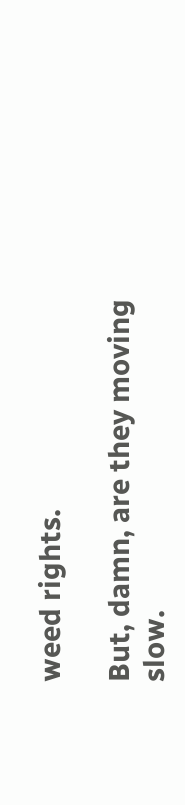weed rights.

But, damn, are they moving slow.